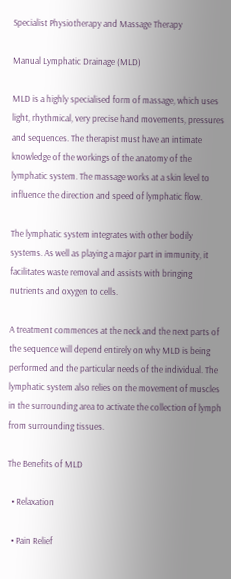Specialist Physiotherapy and Massage Therapy

Manual Lymphatic Drainage (MLD)

MLD is a highly specialised form of massage, which uses light, rhythmical, very precise hand movements, pressures and sequences. The therapist must have an intimate knowledge of the workings of the anatomy of the lymphatic system. The massage works at a skin level to influence the direction and speed of lymphatic flow.

The lymphatic system integrates with other bodily systems. As well as playing a major part in immunity, it facilitates waste removal and assists with bringing nutrients and oxygen to cells.

A treatment commences at the neck and the next parts of the sequence will depend entirely on why MLD is being performed and the particular needs of the individual. The lymphatic system also relies on the movement of muscles in the surrounding area to activate the collection of lymph from surrounding tissues.

The Benefits of MLD

  • Relaxation

  • Pain Relief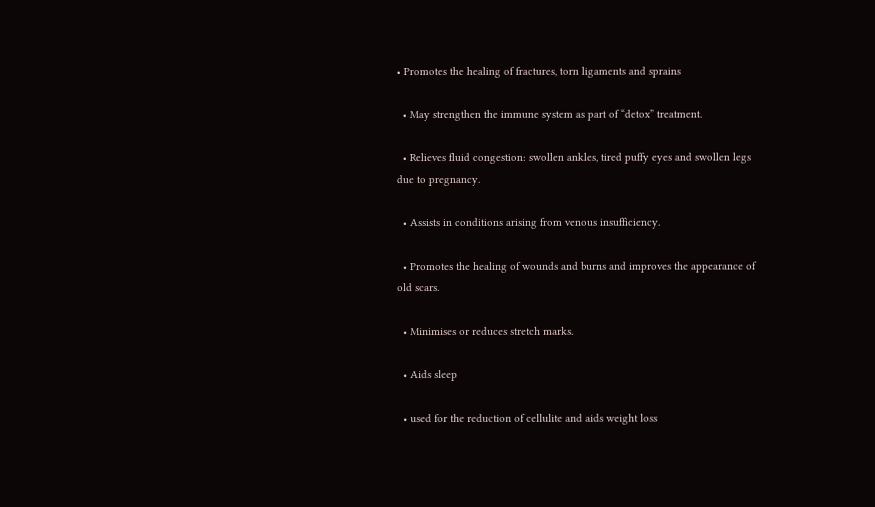• Promotes the healing of fractures, torn ligaments and sprains

  • May strengthen the immune system as part of “detox” treatment.

  • Relieves fluid congestion: swollen ankles, tired puffy eyes and swollen legs due to pregnancy.

  • Assists in conditions arising from venous insufficiency.

  • Promotes the healing of wounds and burns and improves the appearance of old scars.

  • Minimises or reduces stretch marks.

  • Aids sleep

  • used for the reduction of cellulite and aids weight loss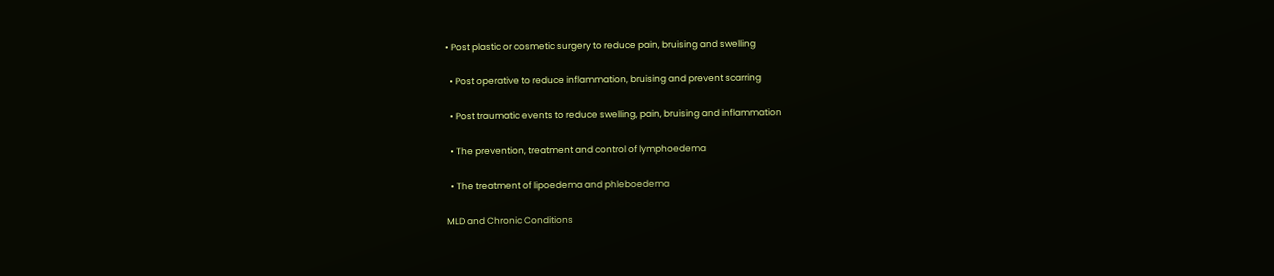• Post plastic or cosmetic surgery to reduce pain, bruising and swelling

  • Post operative to reduce inflammation, bruising and prevent scarring

  • Post traumatic events to reduce swelling, pain, bruising and inflammation

  • The prevention, treatment and control of lymphoedema

  • The treatment of lipoedema and phleboedema

MLD and Chronic Conditions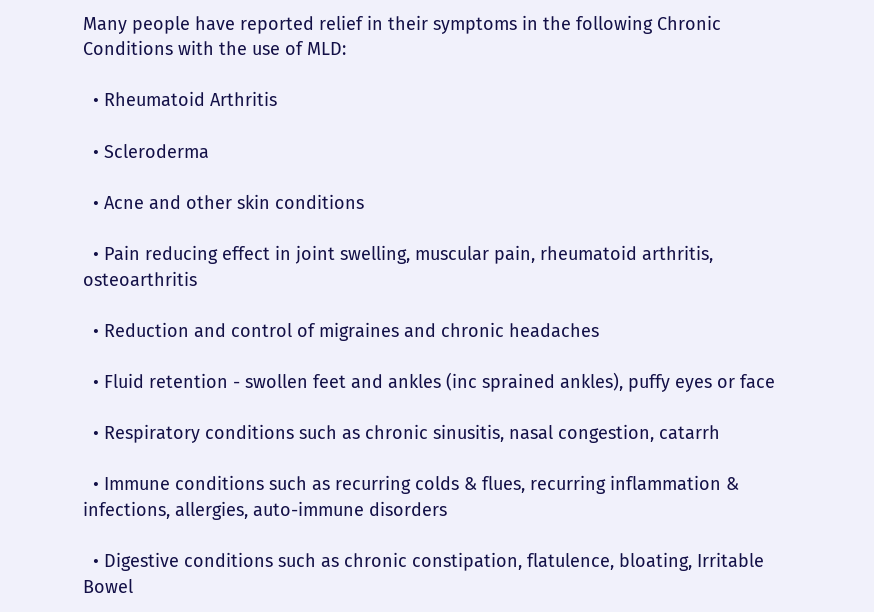Many people have reported relief in their symptoms in the following Chronic Conditions with the use of MLD:

  • Rheumatoid Arthritis

  • Scleroderma

  • Acne and other skin conditions

  • Pain reducing effect in joint swelling, muscular pain, rheumatoid arthritis, osteoarthritis

  • Reduction and control of migraines and chronic headaches

  • Fluid retention - swollen feet and ankles (inc sprained ankles), puffy eyes or face

  • Respiratory conditions such as chronic sinusitis, nasal congestion, catarrh

  • Immune conditions such as recurring colds & flues, recurring inflammation & infections, allergies, auto-immune disorders

  • Digestive conditions such as chronic constipation, flatulence, bloating, Irritable Bowel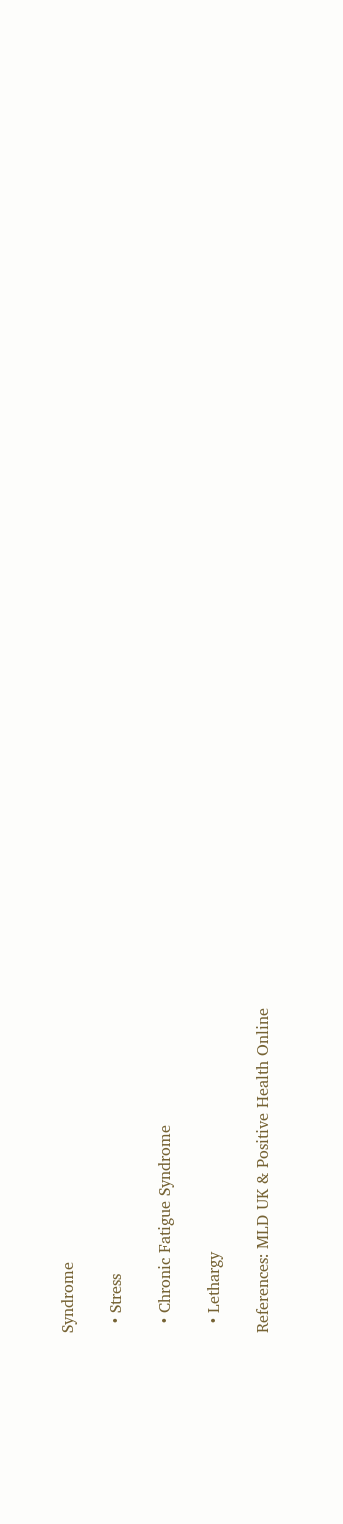Syndrome

  • Stress

  • Chronic Fatigue Syndrome

  • Lethargy

References: MLD UK & Positive Health Online